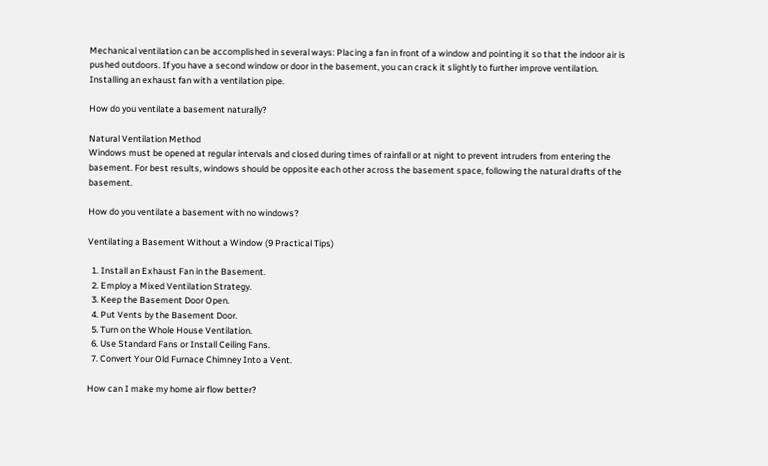Mechanical ventilation can be accomplished in several ways: Placing a fan in front of a window and pointing it so that the indoor air is pushed outdoors. If you have a second window or door in the basement, you can crack it slightly to further improve ventilation. Installing an exhaust fan with a ventilation pipe.

How do you ventilate a basement naturally?

Natural Ventilation Method
Windows must be opened at regular intervals and closed during times of rainfall or at night to prevent intruders from entering the basement. For best results, windows should be opposite each other across the basement space, following the natural drafts of the basement.

How do you ventilate a basement with no windows?

Ventilating a Basement Without a Window (9 Practical Tips)

  1. Install an Exhaust Fan in the Basement.
  2. Employ a Mixed Ventilation Strategy.
  3. Keep the Basement Door Open.
  4. Put Vents by the Basement Door.
  5. Turn on the Whole House Ventilation.
  6. Use Standard Fans or Install Ceiling Fans.
  7. Convert Your Old Furnace Chimney Into a Vent.

How can I make my home air flow better?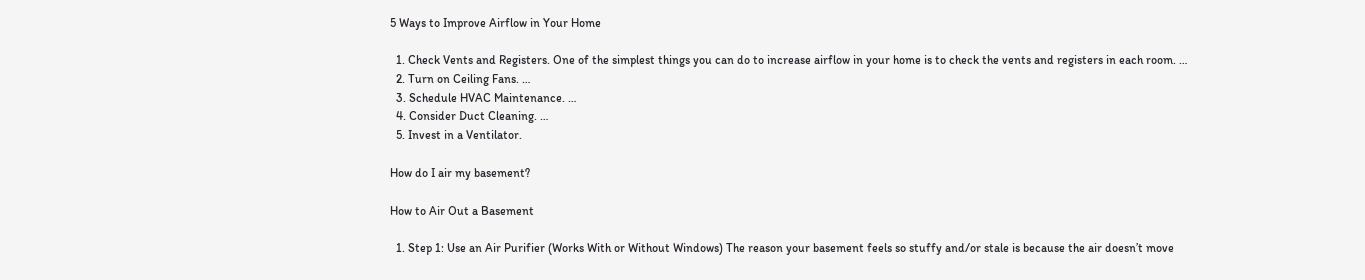5 Ways to Improve Airflow in Your Home

  1. Check Vents and Registers. One of the simplest things you can do to increase airflow in your home is to check the vents and registers in each room. …
  2. Turn on Ceiling Fans. …
  3. Schedule HVAC Maintenance. …
  4. Consider Duct Cleaning. …
  5. Invest in a Ventilator.

How do I air my basement?

How to Air Out a Basement

  1. Step 1: Use an Air Purifier (Works With or Without Windows) The reason your basement feels so stuffy and/or stale is because the air doesn’t move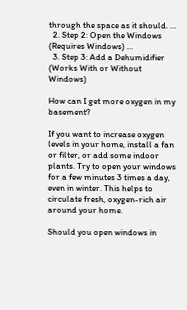through the space as it should. …
  2. Step 2: Open the Windows (Requires Windows) …
  3. Step 3: Add a Dehumidifier (Works With or Without Windows)

How can I get more oxygen in my basement?

If you want to increase oxygen levels in your home, install a fan or filter, or add some indoor plants. Try to open your windows for a few minutes 3 times a day, even in winter. This helps to circulate fresh, oxygen-rich air around your home.

Should you open windows in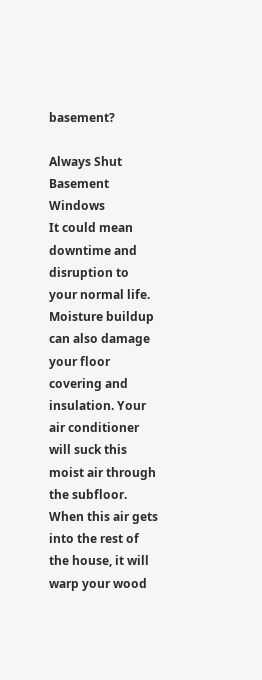basement?

Always Shut Basement Windows
It could mean downtime and disruption to your normal life. Moisture buildup can also damage your floor covering and insulation. Your air conditioner will suck this moist air through the subfloor. When this air gets into the rest of the house, it will warp your wood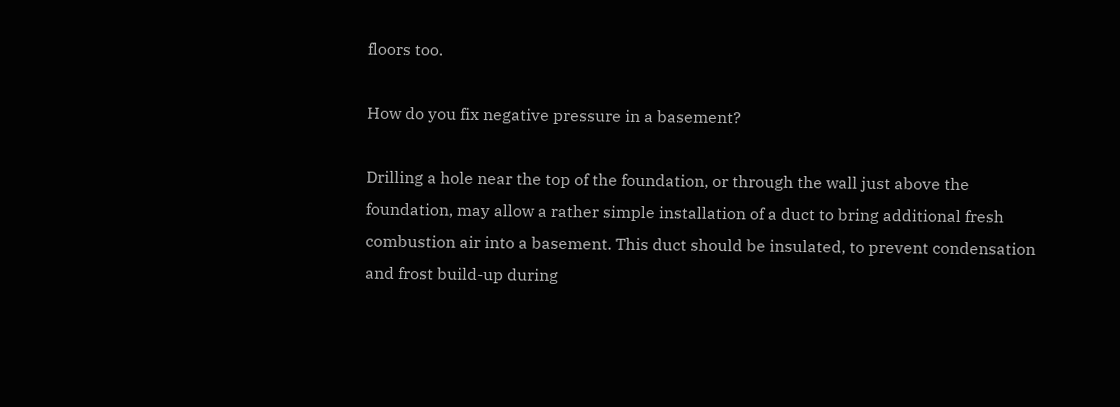floors too.

How do you fix negative pressure in a basement?

Drilling a hole near the top of the foundation, or through the wall just above the foundation, may allow a rather simple installation of a duct to bring additional fresh combustion air into a basement. This duct should be insulated, to prevent condensation and frost build-up during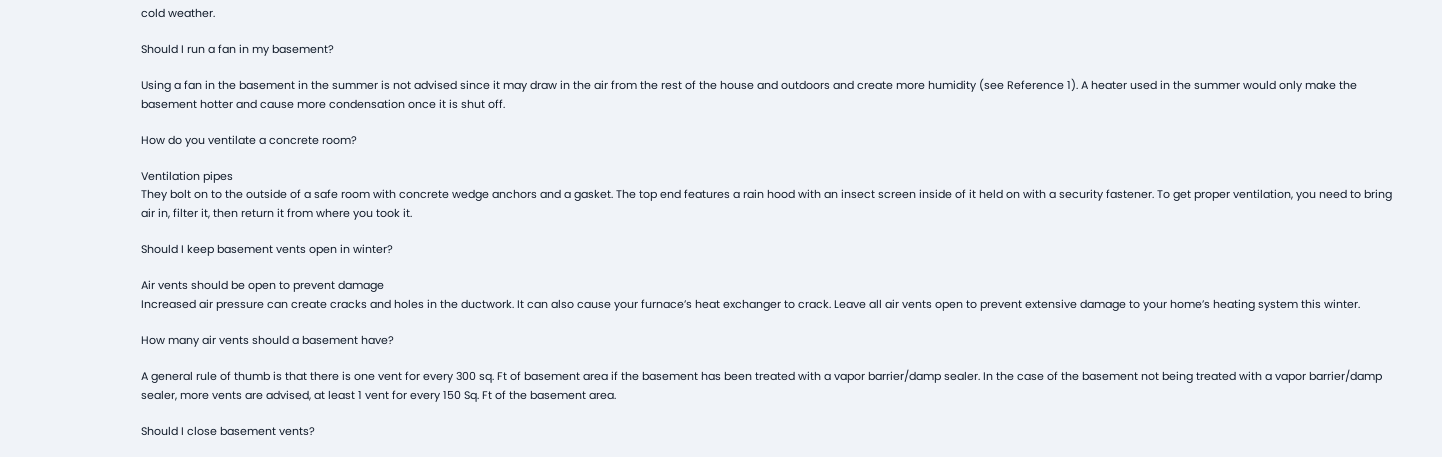cold weather.

Should I run a fan in my basement?

Using a fan in the basement in the summer is not advised since it may draw in the air from the rest of the house and outdoors and create more humidity (see Reference 1). A heater used in the summer would only make the basement hotter and cause more condensation once it is shut off.

How do you ventilate a concrete room?

Ventilation pipes
They bolt on to the outside of a safe room with concrete wedge anchors and a gasket. The top end features a rain hood with an insect screen inside of it held on with a security fastener. To get proper ventilation, you need to bring air in, filter it, then return it from where you took it.

Should I keep basement vents open in winter?

Air vents should be open to prevent damage
Increased air pressure can create cracks and holes in the ductwork. It can also cause your furnace’s heat exchanger to crack. Leave all air vents open to prevent extensive damage to your home’s heating system this winter.

How many air vents should a basement have?

A general rule of thumb is that there is one vent for every 300 sq. Ft of basement area if the basement has been treated with a vapor barrier/damp sealer. In the case of the basement not being treated with a vapor barrier/damp sealer, more vents are advised, at least 1 vent for every 150 Sq. Ft of the basement area.

Should I close basement vents?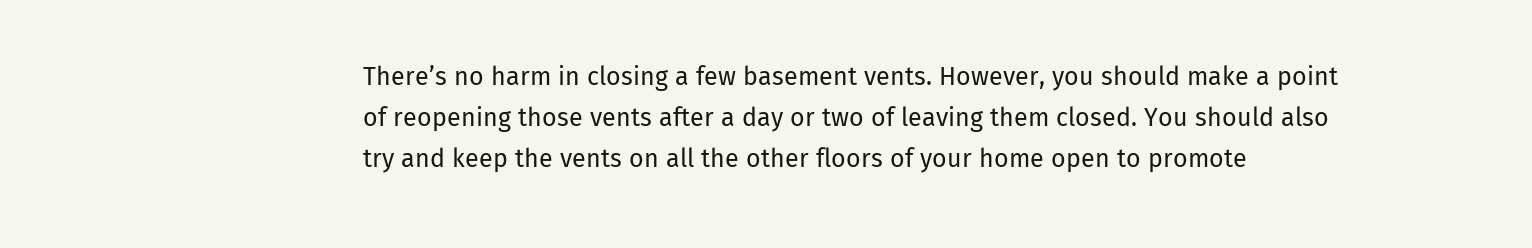There’s no harm in closing a few basement vents. However, you should make a point of reopening those vents after a day or two of leaving them closed. You should also try and keep the vents on all the other floors of your home open to promote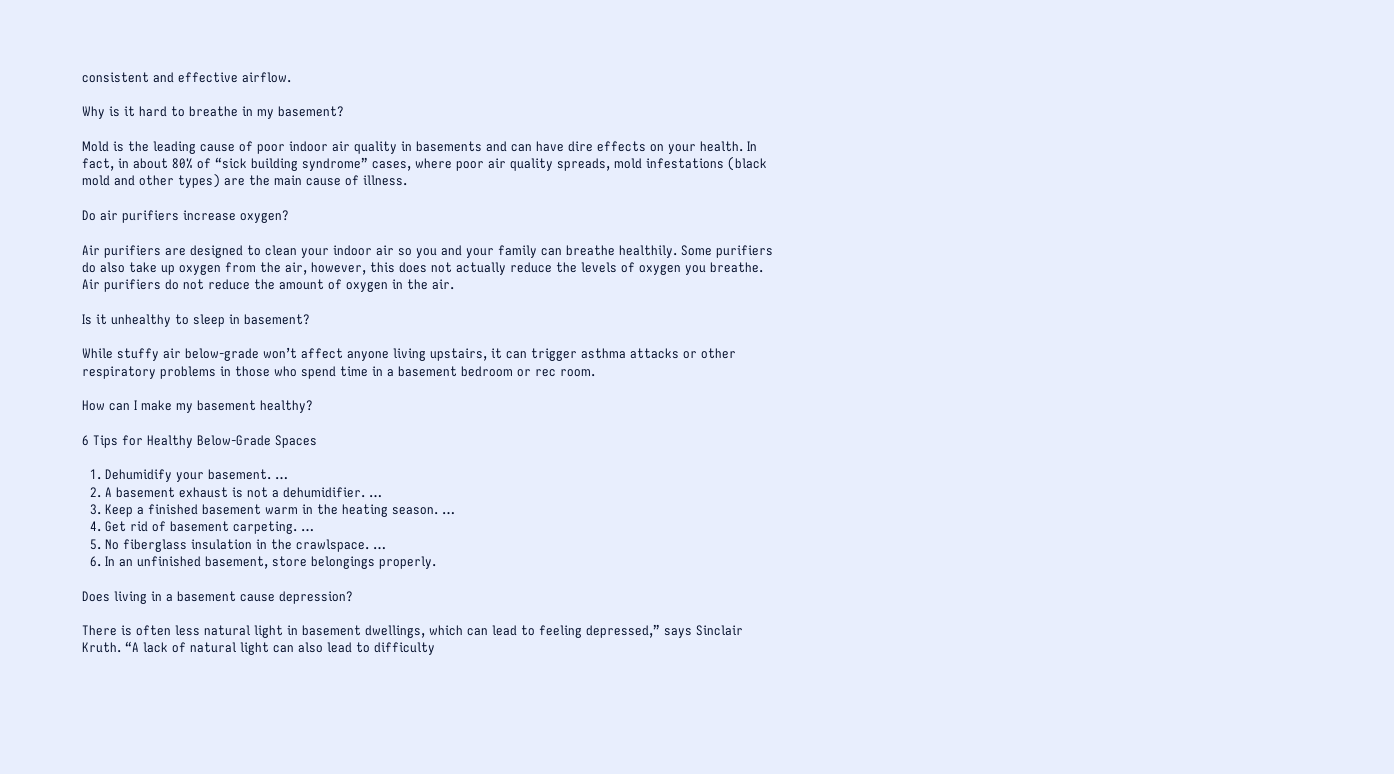consistent and effective airflow.

Why is it hard to breathe in my basement?

Mold is the leading cause of poor indoor air quality in basements and can have dire effects on your health. In fact, in about 80% of “sick building syndrome” cases, where poor air quality spreads, mold infestations (black mold and other types) are the main cause of illness.

Do air purifiers increase oxygen?

Air purifiers are designed to clean your indoor air so you and your family can breathe healthily. Some purifiers do also take up oxygen from the air, however, this does not actually reduce the levels of oxygen you breathe. Air purifiers do not reduce the amount of oxygen in the air.

Is it unhealthy to sleep in basement?

While stuffy air below-grade won’t affect anyone living upstairs, it can trigger asthma attacks or other respiratory problems in those who spend time in a basement bedroom or rec room.

How can I make my basement healthy?

6 Tips for Healthy Below-Grade Spaces

  1. Dehumidify your basement. …
  2. A basement exhaust is not a dehumidifier. …
  3. Keep a finished basement warm in the heating season. …
  4. Get rid of basement carpeting. …
  5. No fiberglass insulation in the crawlspace. …
  6. In an unfinished basement, store belongings properly.

Does living in a basement cause depression?

There is often less natural light in basement dwellings, which can lead to feeling depressed,” says Sinclair Kruth. “A lack of natural light can also lead to difficulty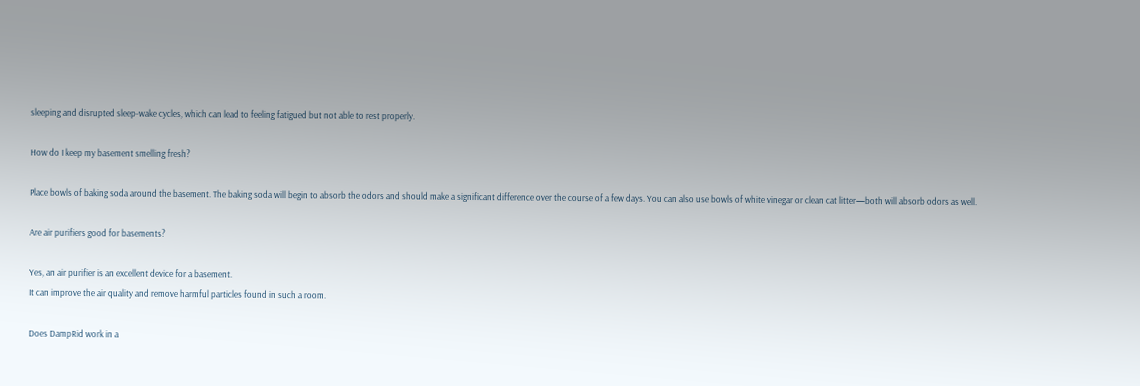sleeping and disrupted sleep-wake cycles, which can lead to feeling fatigued but not able to rest properly.

How do I keep my basement smelling fresh?

Place bowls of baking soda around the basement. The baking soda will begin to absorb the odors and should make a significant difference over the course of a few days. You can also use bowls of white vinegar or clean cat litter—both will absorb odors as well.

Are air purifiers good for basements?

Yes, an air purifier is an excellent device for a basement.
It can improve the air quality and remove harmful particles found in such a room.

Does DampRid work in a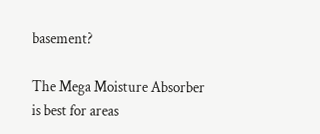basement?

The Mega Moisture Absorber is best for areas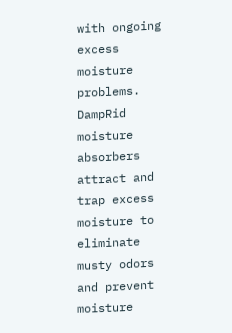with ongoing excess moisture problems. DampRid moisture absorbers attract and trap excess moisture to eliminate musty odors and prevent moisture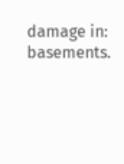damage in: basements.